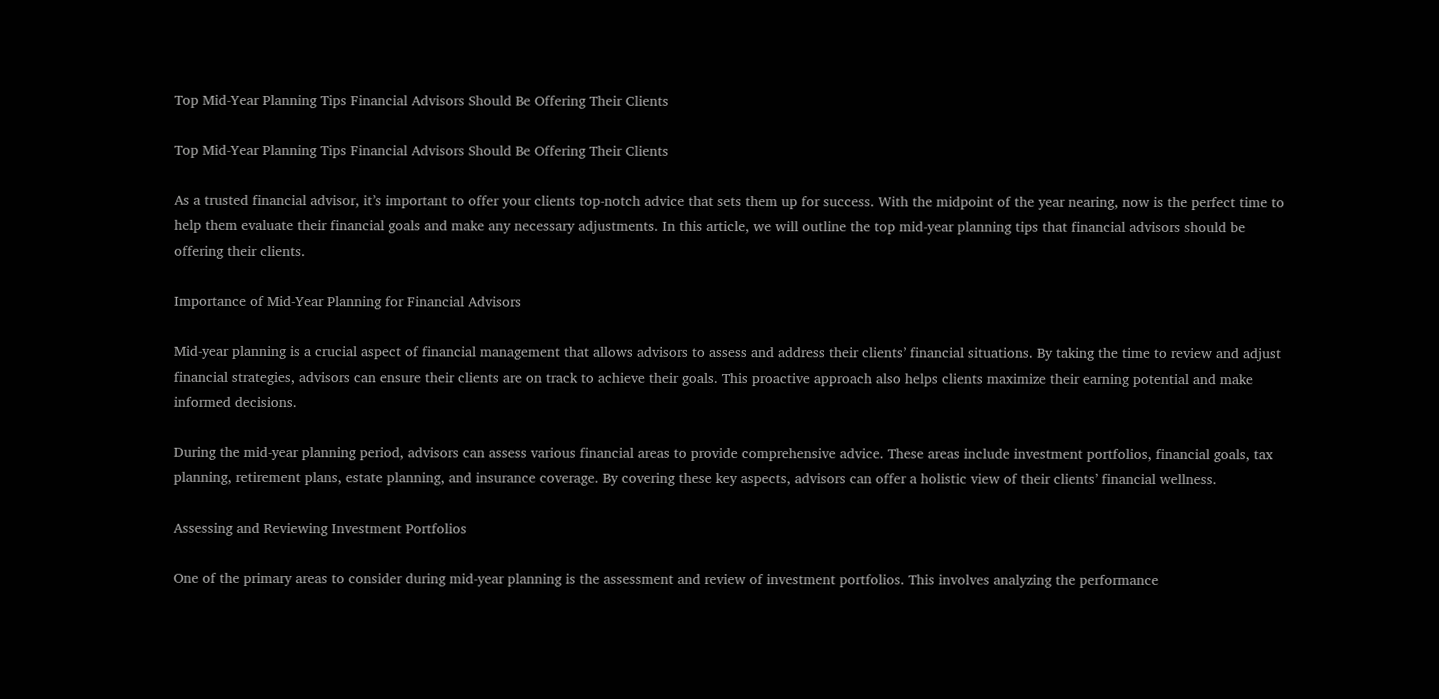Top Mid-Year Planning Tips Financial Advisors Should Be Offering Their Clients

Top Mid-Year Planning Tips Financial Advisors Should Be Offering Their Clients

As a trusted financial advisor, it’s important to offer your clients top-notch advice that sets them up for success. With the midpoint of the year nearing, now is the perfect time to help them evaluate their financial goals and make any necessary adjustments. In this article, we will outline the top mid-year planning tips that financial advisors should be offering their clients.

Importance of Mid-Year Planning for Financial Advisors

Mid-year planning is a crucial aspect of financial management that allows advisors to assess and address their clients’ financial situations. By taking the time to review and adjust financial strategies, advisors can ensure their clients are on track to achieve their goals. This proactive approach also helps clients maximize their earning potential and make informed decisions.

During the mid-year planning period, advisors can assess various financial areas to provide comprehensive advice. These areas include investment portfolios, financial goals, tax planning, retirement plans, estate planning, and insurance coverage. By covering these key aspects, advisors can offer a holistic view of their clients’ financial wellness.

Assessing and Reviewing Investment Portfolios

One of the primary areas to consider during mid-year planning is the assessment and review of investment portfolios. This involves analyzing the performance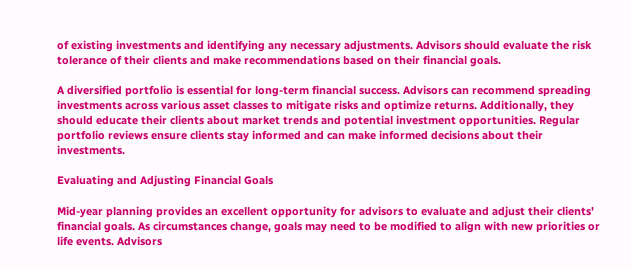of existing investments and identifying any necessary adjustments. Advisors should evaluate the risk tolerance of their clients and make recommendations based on their financial goals.

A diversified portfolio is essential for long-term financial success. Advisors can recommend spreading investments across various asset classes to mitigate risks and optimize returns. Additionally, they should educate their clients about market trends and potential investment opportunities. Regular portfolio reviews ensure clients stay informed and can make informed decisions about their investments.

Evaluating and Adjusting Financial Goals

Mid-year planning provides an excellent opportunity for advisors to evaluate and adjust their clients’ financial goals. As circumstances change, goals may need to be modified to align with new priorities or life events. Advisors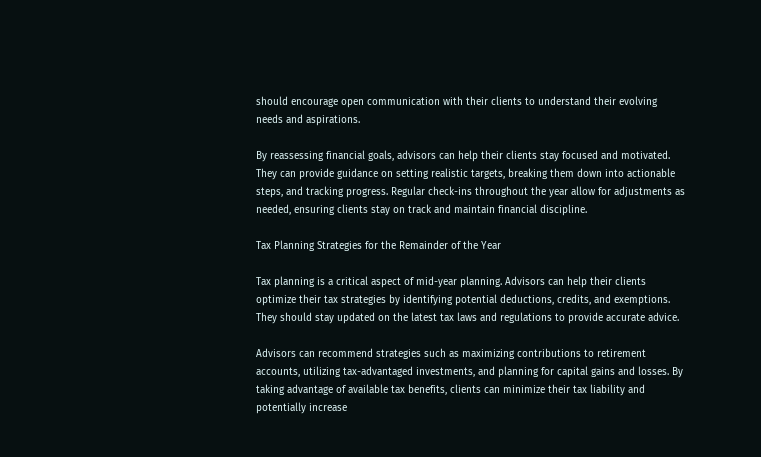should encourage open communication with their clients to understand their evolving needs and aspirations.

By reassessing financial goals, advisors can help their clients stay focused and motivated. They can provide guidance on setting realistic targets, breaking them down into actionable steps, and tracking progress. Regular check-ins throughout the year allow for adjustments as needed, ensuring clients stay on track and maintain financial discipline.

Tax Planning Strategies for the Remainder of the Year

Tax planning is a critical aspect of mid-year planning. Advisors can help their clients optimize their tax strategies by identifying potential deductions, credits, and exemptions. They should stay updated on the latest tax laws and regulations to provide accurate advice.

Advisors can recommend strategies such as maximizing contributions to retirement accounts, utilizing tax-advantaged investments, and planning for capital gains and losses. By taking advantage of available tax benefits, clients can minimize their tax liability and potentially increase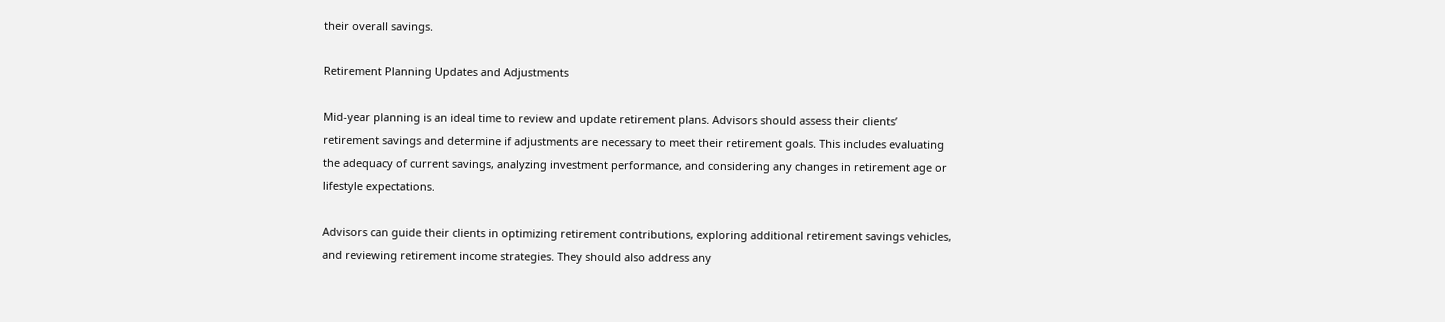their overall savings.

Retirement Planning Updates and Adjustments

Mid-year planning is an ideal time to review and update retirement plans. Advisors should assess their clients’ retirement savings and determine if adjustments are necessary to meet their retirement goals. This includes evaluating the adequacy of current savings, analyzing investment performance, and considering any changes in retirement age or lifestyle expectations.

Advisors can guide their clients in optimizing retirement contributions, exploring additional retirement savings vehicles, and reviewing retirement income strategies. They should also address any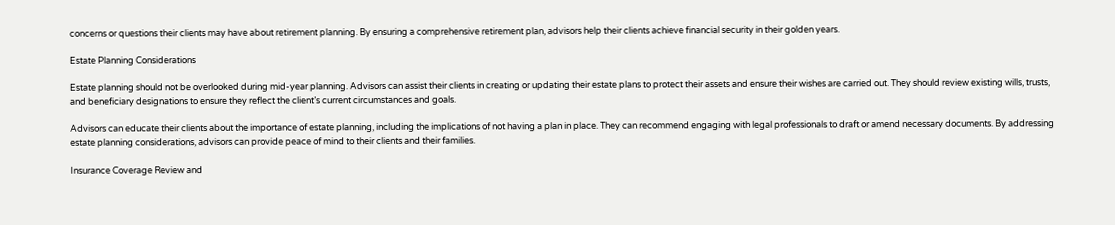concerns or questions their clients may have about retirement planning. By ensuring a comprehensive retirement plan, advisors help their clients achieve financial security in their golden years.

Estate Planning Considerations

Estate planning should not be overlooked during mid-year planning. Advisors can assist their clients in creating or updating their estate plans to protect their assets and ensure their wishes are carried out. They should review existing wills, trusts, and beneficiary designations to ensure they reflect the client’s current circumstances and goals.

Advisors can educate their clients about the importance of estate planning, including the implications of not having a plan in place. They can recommend engaging with legal professionals to draft or amend necessary documents. By addressing estate planning considerations, advisors can provide peace of mind to their clients and their families.

Insurance Coverage Review and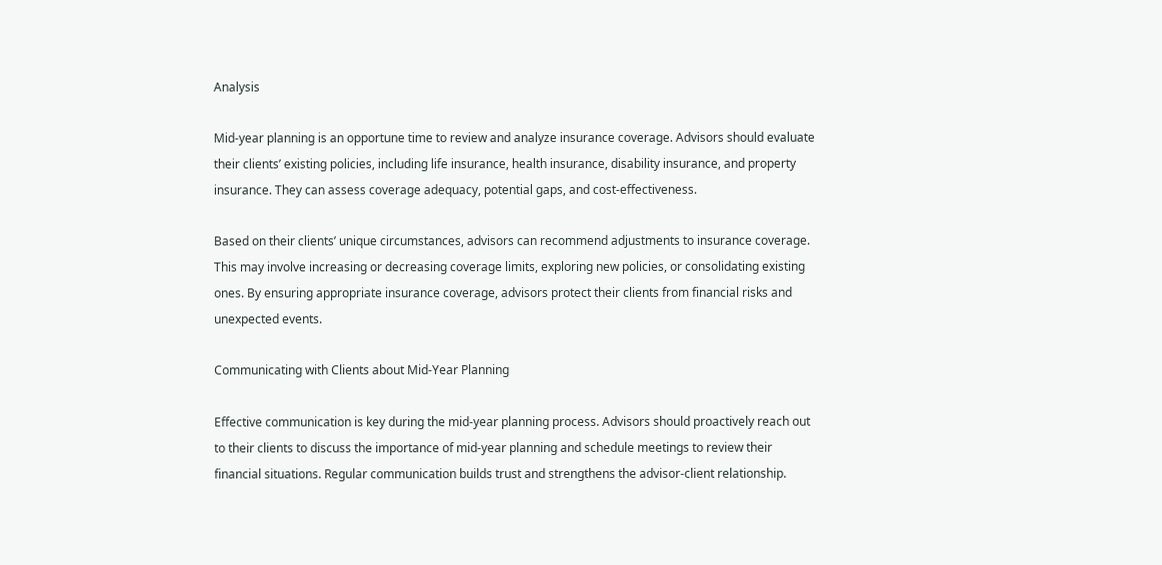Analysis

Mid-year planning is an opportune time to review and analyze insurance coverage. Advisors should evaluate their clients’ existing policies, including life insurance, health insurance, disability insurance, and property insurance. They can assess coverage adequacy, potential gaps, and cost-effectiveness.

Based on their clients’ unique circumstances, advisors can recommend adjustments to insurance coverage. This may involve increasing or decreasing coverage limits, exploring new policies, or consolidating existing ones. By ensuring appropriate insurance coverage, advisors protect their clients from financial risks and unexpected events.

Communicating with Clients about Mid-Year Planning

Effective communication is key during the mid-year planning process. Advisors should proactively reach out to their clients to discuss the importance of mid-year planning and schedule meetings to review their financial situations. Regular communication builds trust and strengthens the advisor-client relationship.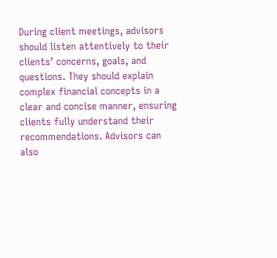During client meetings, advisors should listen attentively to their clients’ concerns, goals, and questions. They should explain complex financial concepts in a clear and concise manner, ensuring clients fully understand their recommendations. Advisors can also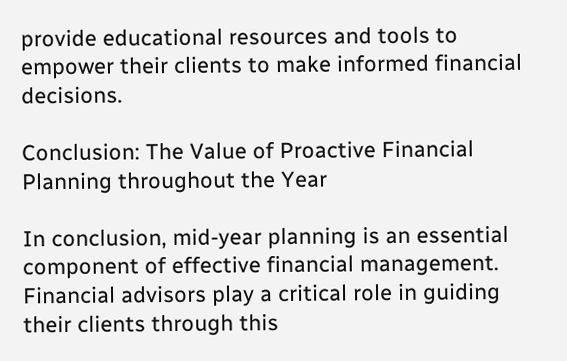provide educational resources and tools to empower their clients to make informed financial decisions.

Conclusion: The Value of Proactive Financial Planning throughout the Year

In conclusion, mid-year planning is an essential component of effective financial management. Financial advisors play a critical role in guiding their clients through this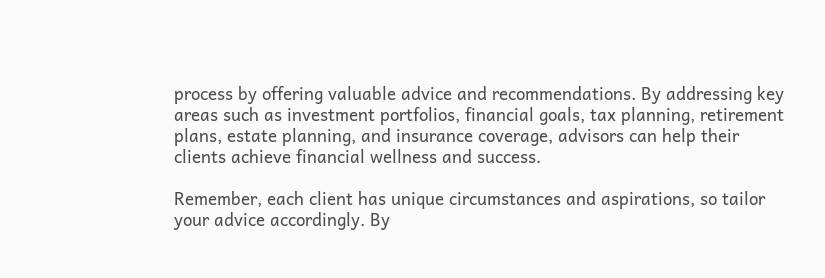process by offering valuable advice and recommendations. By addressing key areas such as investment portfolios, financial goals, tax planning, retirement plans, estate planning, and insurance coverage, advisors can help their clients achieve financial wellness and success.

Remember, each client has unique circumstances and aspirations, so tailor your advice accordingly. By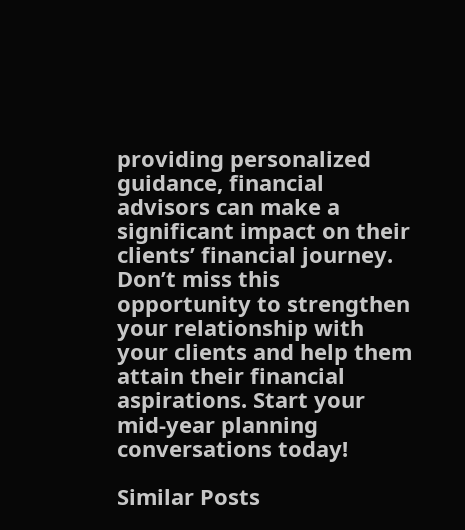providing personalized guidance, financial advisors can make a significant impact on their clients’ financial journey. Don’t miss this opportunity to strengthen your relationship with your clients and help them attain their financial aspirations. Start your mid-year planning conversations today!

Similar Posts